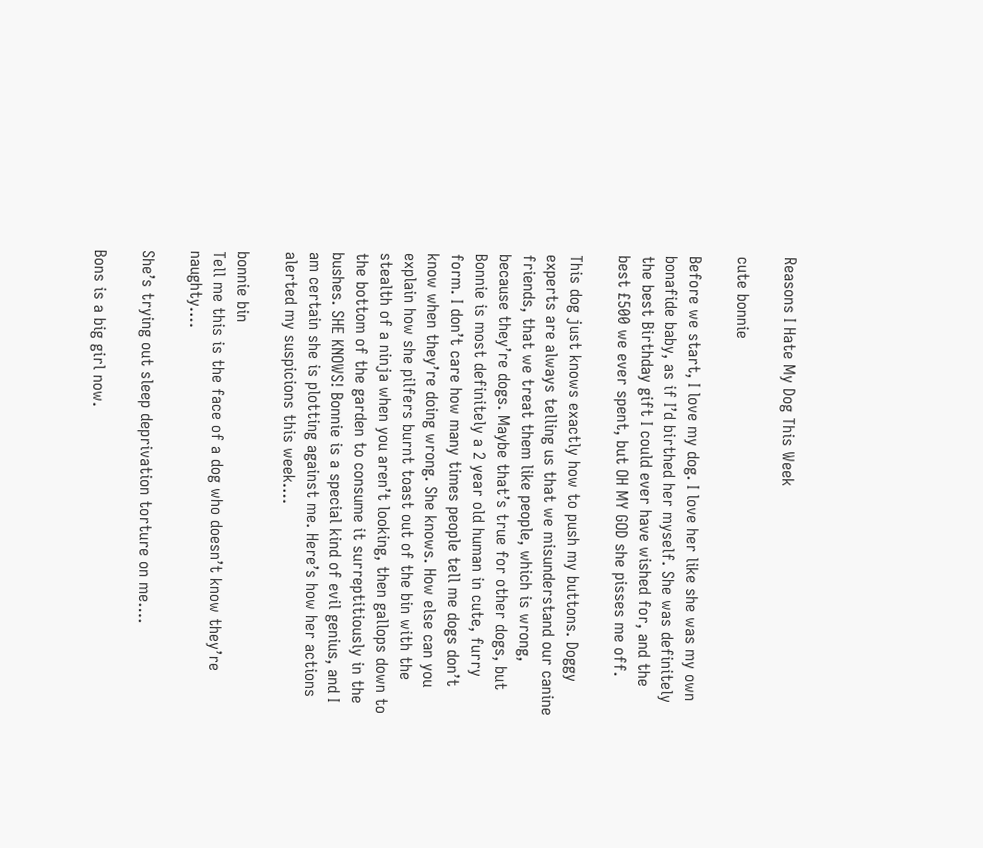Reasons I Hate My Dog This Week

cute bonnie

Before we start, I love my dog. I love her like she was my own bonafide baby, as if I’d birthed her myself. She was definitely the best Birthday gift I could ever have wished for, and the best £500 we ever spent, but OH MY GOD she pisses me off.

This dog just knows exactly how to push my buttons. Doggy experts are always telling us that we misunderstand our canine friends, that we treat them like people, which is wrong, because they’re dogs. Maybe that’s true for other dogs, but Bonnie is most definitely a 2 year old human in cute, furry form. I don’t care how many times people tell me dogs don’t know when they’re doing wrong. She knows. How else can you explain how she pilfers burnt toast out of the bin with the stealth of a ninja when you aren’t looking, then gallops down to the bottom of the garden to consume it surreptitiously in the bushes. SHE KNOWS! Bonnie is a special kind of evil genius, and I am certain she is plotting against me. Here’s how her actions alerted my suspicions this week….

bonnie bin
Tell me this is the face of a dog who doesn’t know they’re naughty….

She’s trying out sleep deprivation torture on me….

Bons is a big girl now.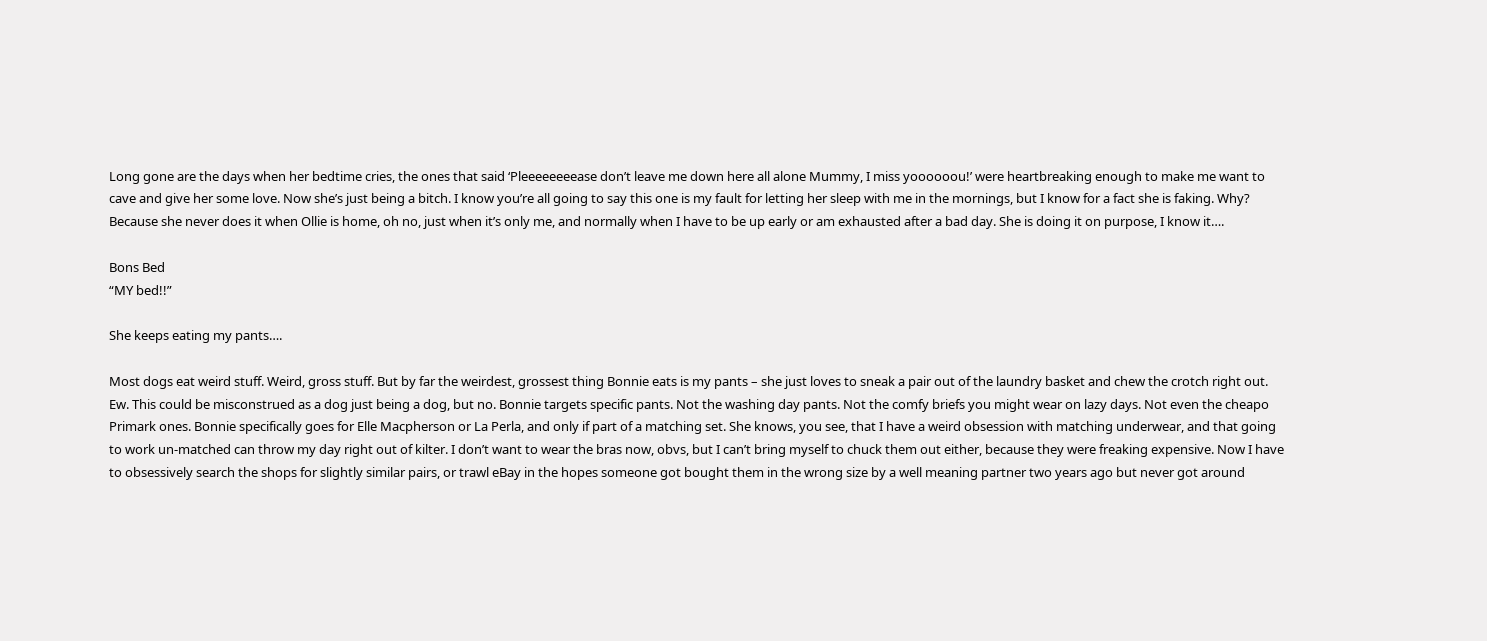Long gone are the days when her bedtime cries, the ones that said ‘Pleeeeeeeease don’t leave me down here all alone Mummy, I miss yoooooou!’ were heartbreaking enough to make me want to cave and give her some love. Now she’s just being a bitch. I know you’re all going to say this one is my fault for letting her sleep with me in the mornings, but I know for a fact she is faking. Why? Because she never does it when Ollie is home, oh no, just when it’s only me, and normally when I have to be up early or am exhausted after a bad day. She is doing it on purpose, I know it….

Bons Bed
“MY bed!!”

She keeps eating my pants….

Most dogs eat weird stuff. Weird, gross stuff. But by far the weirdest, grossest thing Bonnie eats is my pants – she just loves to sneak a pair out of the laundry basket and chew the crotch right out. Ew. This could be misconstrued as a dog just being a dog, but no. Bonnie targets specific pants. Not the washing day pants. Not the comfy briefs you might wear on lazy days. Not even the cheapo Primark ones. Bonnie specifically goes for Elle Macpherson or La Perla, and only if part of a matching set. She knows, you see, that I have a weird obsession with matching underwear, and that going to work un-matched can throw my day right out of kilter. I don’t want to wear the bras now, obvs, but I can’t bring myself to chuck them out either, because they were freaking expensive. Now I have to obsessively search the shops for slightly similar pairs, or trawl eBay in the hopes someone got bought them in the wrong size by a well meaning partner two years ago but never got around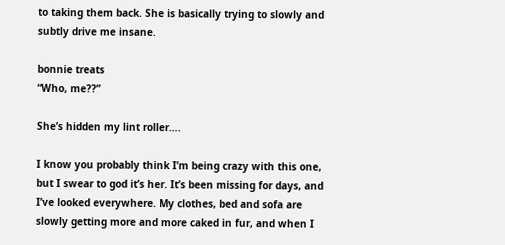to taking them back. She is basically trying to slowly and subtly drive me insane.

bonnie treats
“Who, me??”

She’s hidden my lint roller….

I know you probably think I’m being crazy with this one, but I swear to god it’s her. It’s been missing for days, and I’ve looked everywhere. My clothes, bed and sofa are slowly getting more and more caked in fur, and when I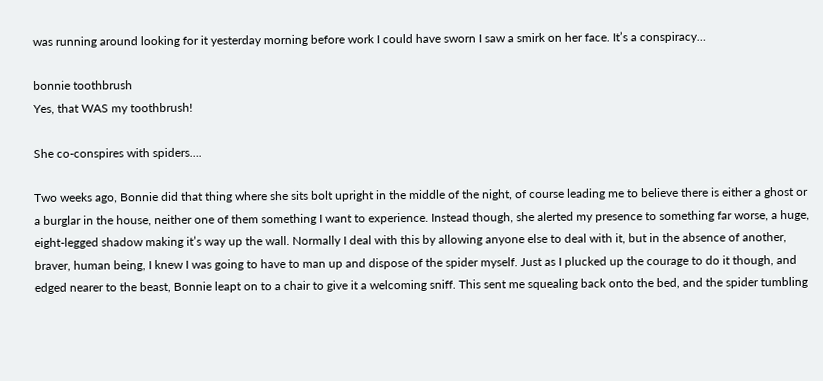was running around looking for it yesterday morning before work I could have sworn I saw a smirk on her face. It’s a conspiracy…

bonnie toothbrush
Yes, that WAS my toothbrush!

She co-conspires with spiders….

Two weeks ago, Bonnie did that thing where she sits bolt upright in the middle of the night, of course leading me to believe there is either a ghost or a burglar in the house, neither one of them something I want to experience. Instead though, she alerted my presence to something far worse, a huge, eight-legged shadow making it’s way up the wall. Normally I deal with this by allowing anyone else to deal with it, but in the absence of another, braver, human being, I knew I was going to have to man up and dispose of the spider myself. Just as I plucked up the courage to do it though, and edged nearer to the beast, Bonnie leapt on to a chair to give it a welcoming sniff. This sent me squealing back onto the bed, and the spider tumbling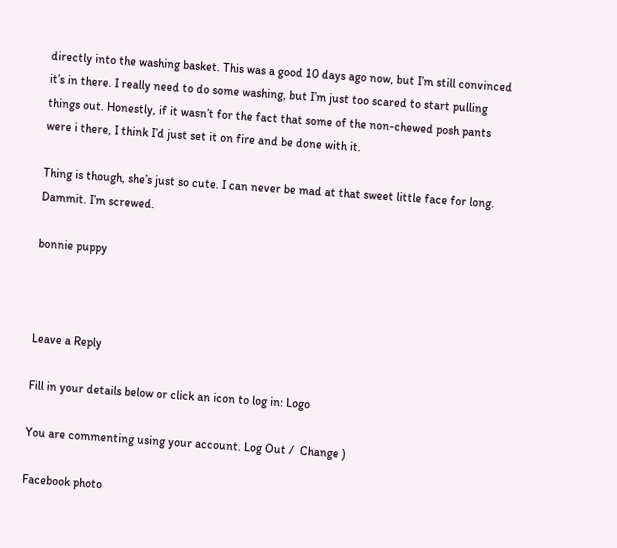directly into the washing basket. This was a good 10 days ago now, but I’m still convinced it’s in there. I really need to do some washing, but I’m just too scared to start pulling things out. Honestly, if it wasn’t for the fact that some of the non-chewed posh pants were i there, I think I’d just set it on fire and be done with it.

Thing is though, she’s just so cute. I can never be mad at that sweet little face for long. Dammit. I’m screwed.

bonnie puppy



Leave a Reply

Fill in your details below or click an icon to log in: Logo

You are commenting using your account. Log Out /  Change )

Facebook photo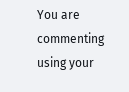You are commenting using your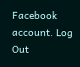Facebook account. Log Out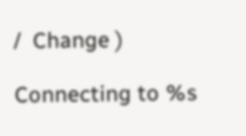/  Change )

Connecting to %s